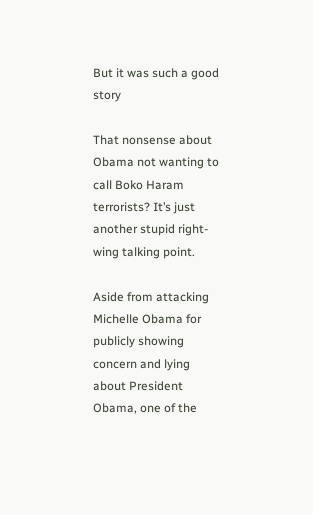But it was such a good story

That nonsense about Obama not wanting to call Boko Haram terrorists? It’s just another stupid right-wing talking point.

Aside from attacking Michelle Obama for publicly showing concern and lying about President Obama, one of the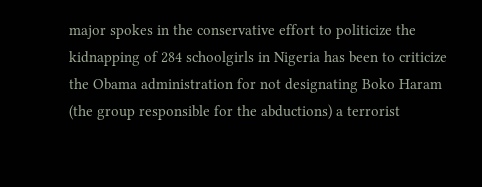major spokes in the conservative effort to politicize the kidnapping of 284 schoolgirls in Nigeria has been to criticize the Obama administration for not designating Boko Haram (the group responsible for the abductions) a terrorist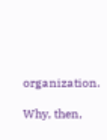organization.

Why, then,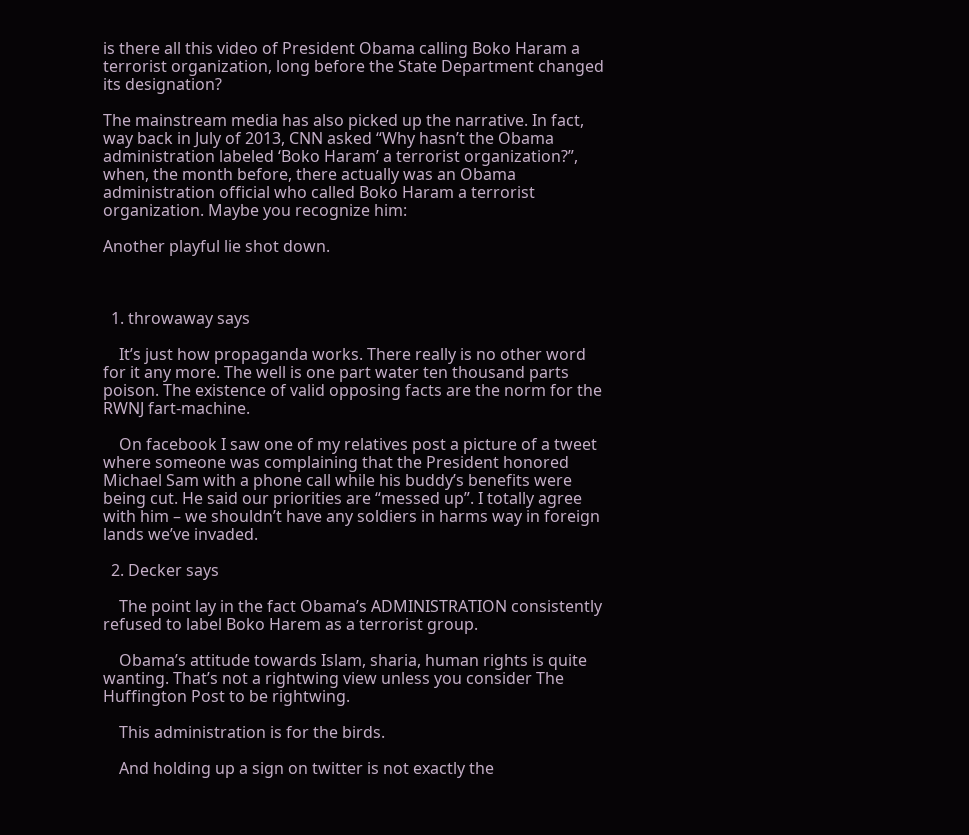is there all this video of President Obama calling Boko Haram a terrorist organization, long before the State Department changed its designation?

The mainstream media has also picked up the narrative. In fact, way back in July of 2013, CNN asked “Why hasn’t the Obama administration labeled ‘Boko Haram’ a terrorist organization?”, when, the month before, there actually was an Obama administration official who called Boko Haram a terrorist organization. Maybe you recognize him:

Another playful lie shot down.



  1. throwaway says

    It’s just how propaganda works. There really is no other word for it any more. The well is one part water ten thousand parts poison. The existence of valid opposing facts are the norm for the RWNJ fart-machine.

    On facebook I saw one of my relatives post a picture of a tweet where someone was complaining that the President honored Michael Sam with a phone call while his buddy’s benefits were being cut. He said our priorities are “messed up”. I totally agree with him – we shouldn’t have any soldiers in harms way in foreign lands we’ve invaded.

  2. Decker says

    The point lay in the fact Obama’s ADMINISTRATION consistently refused to label Boko Harem as a terrorist group.

    Obama’s attitude towards Islam, sharia, human rights is quite wanting. That’s not a rightwing view unless you consider The Huffington Post to be rightwing.

    This administration is for the birds.

    And holding up a sign on twitter is not exactly the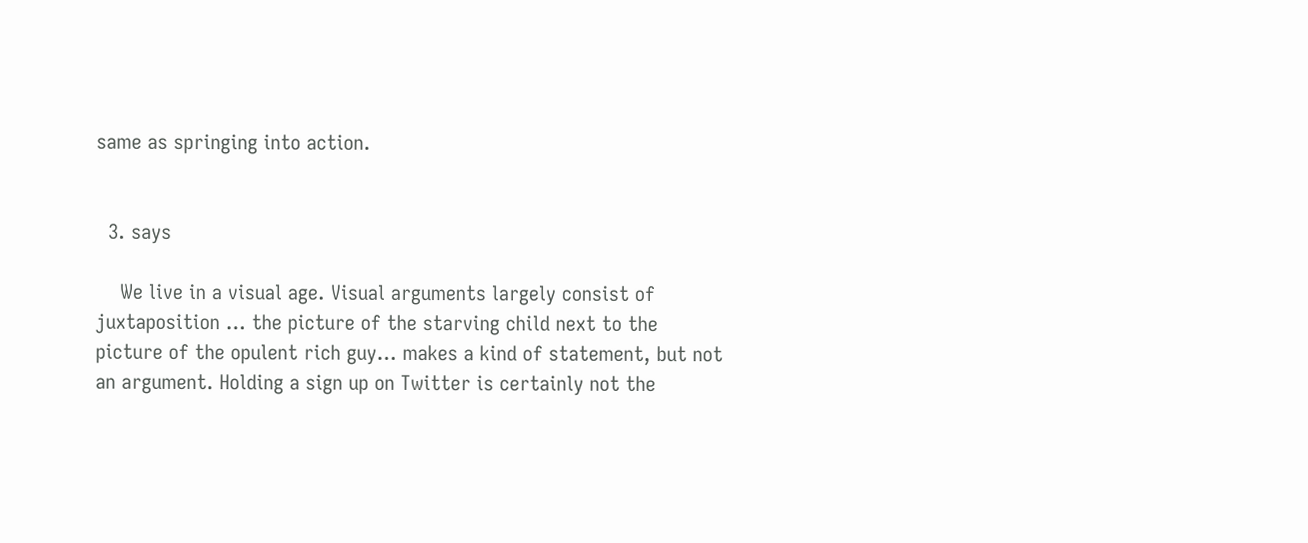same as springing into action.


  3. says

    We live in a visual age. Visual arguments largely consist of juxtaposition … the picture of the starving child next to the picture of the opulent rich guy… makes a kind of statement, but not an argument. Holding a sign up on Twitter is certainly not the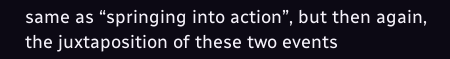same as “springing into action”, but then again, the juxtaposition of these two events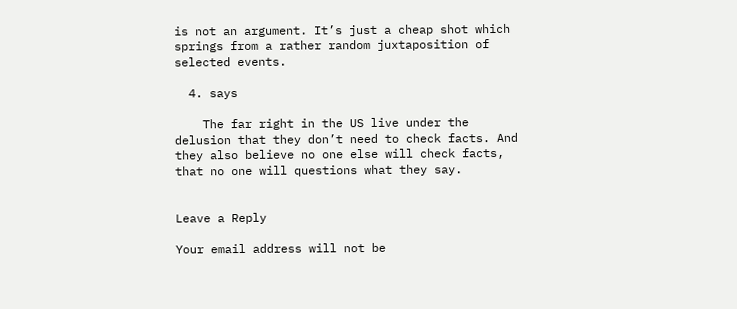is not an argument. It’s just a cheap shot which springs from a rather random juxtaposition of selected events.

  4. says

    The far right in the US live under the delusion that they don’t need to check facts. And they also believe no one else will check facts, that no one will questions what they say.


Leave a Reply

Your email address will not be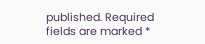published. Required fields are marked *